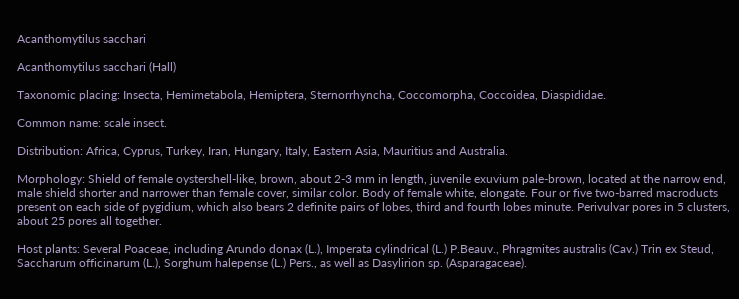Acanthomytilus sacchari

Acanthomytilus sacchari (Hall)

Taxonomic placing: Insecta, Hemimetabola, Hemiptera, Sternorrhyncha, Coccomorpha, Coccoidea, Diaspididae.

Common name: scale insect.

Distribution: Africa, Cyprus, Turkey, Iran, Hungary, Italy, Eastern Asia, Mauritius and Australia.

Morphology: Shield of female oystershell-like, brown, about 2-3 mm in length, juvenile exuvium pale-brown, located at the narrow end, male shield shorter and narrower than female cover, similar color. Body of female white, elongate. Four or five two-barred macroducts present on each side of pygidium, which also bears 2 definite pairs of lobes, third and fourth lobes minute. Perivulvar pores in 5 clusters, about 25 pores all together.

Host plants: Several Poaceae, including Arundo donax (L.), Imperata cylindrical (L.) P.Beauv., Phragmites australis (Cav.) Trin ex Steud, Saccharum officinarum (L.), Sorghum halepense (L.) Pers., as well as Dasylirion sp. (Asparagaceae).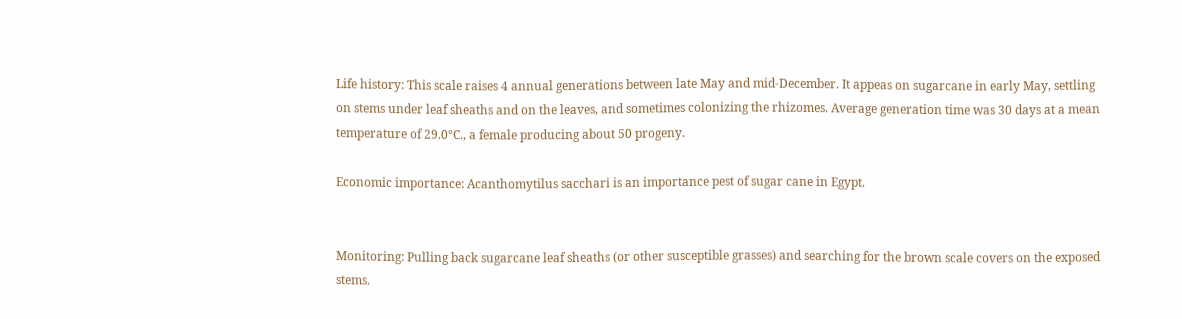Life history: This scale raises 4 annual generations between late May and mid-December. It appeas on sugarcane in early May, settling on stems under leaf sheaths and on the leaves, and sometimes colonizing the rhizomes. Average generation time was 30 days at a mean temperature of 29.0°C., a female producing about 50 progeny.

Economic importance: Acanthomytilus sacchari is an importance pest of sugar cane in Egypt.


Monitoring: Pulling back sugarcane leaf sheaths (or other susceptible grasses) and searching for the brown scale covers on the exposed stems.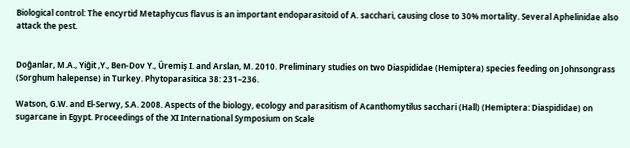Biological control: The encyrtid Metaphycus flavus is an important endoparasitoid of A. sacchari, causing close to 30% mortality. Several Aphelinidae also attack the pest.


Doĝanlar, M.A., Yiĝit ,Y., Ben-Dov Y., Űremiş I. and Arslan, M. 2010. Preliminary studies on two Diaspididae (Hemiptera) species feeding on Johnsongrass (Sorghum halepense) in Turkey. Phytoparasitica 38: 231–236.

Watson, G.W. and El-Serwy, S.A. 2008. Aspects of the biology, ecology and parasitism of Acanthomytilus sacchari (Hall) (Hemiptera: Diaspididae) on sugarcane in Egypt. Proceedings of the XI International Symposium on Scale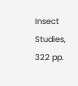Insect Studies, 322 pp.